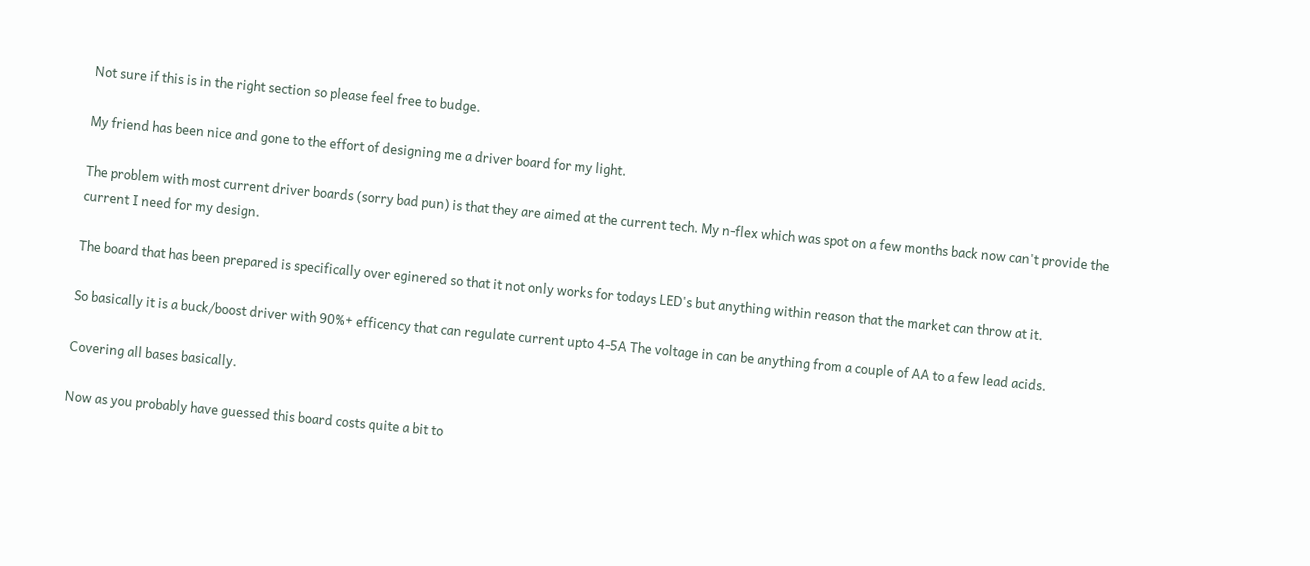Not sure if this is in the right section so please feel free to budge.

My friend has been nice and gone to the effort of designing me a driver board for my light.

The problem with most current driver boards (sorry bad pun) is that they are aimed at the current tech. My n-flex which was spot on a few months back now can't provide the current I need for my design.

The board that has been prepared is specifically over eginered so that it not only works for todays LED's but anything within reason that the market can throw at it.

So basically it is a buck/boost driver with 90%+ efficency that can regulate current upto 4-5A The voltage in can be anything from a couple of AA to a few lead acids.

Covering all bases basically.

Now as you probably have guessed this board costs quite a bit to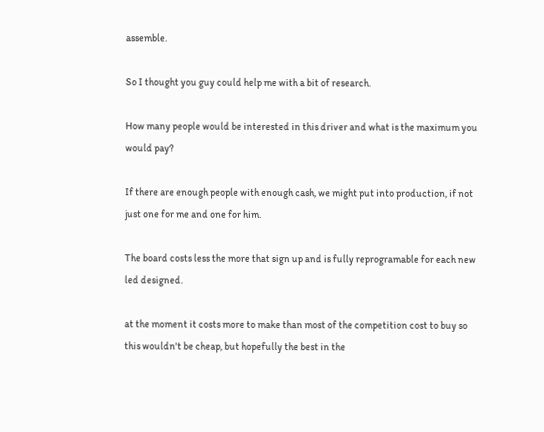assemble.

So I thought you guy could help me with a bit of research.

How many people would be interested in this driver and what is the maximum you would pay?

If there are enough people with enough cash, we might put into production, if not just one for me and one for him.

The board costs less the more that sign up and is fully reprogramable for each new led designed.

at the moment it costs more to make than most of the competition cost to buy so this wouldn't be cheap, but hopefully the best in the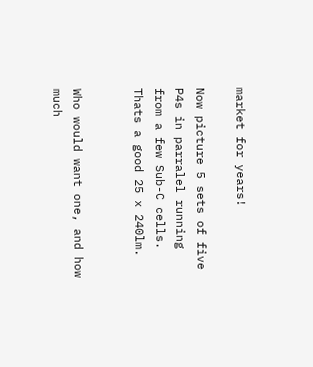market for years!

Now picture 5 sets of five P4s in parralel running from a few Sub-C cells.
Thats a good 25 x 240lm.


Who would want one, and how much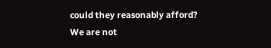could they reasonably afford?
We are not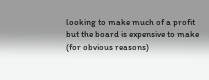looking to make much of a profit but the board is expensive to make (for obvious reasons)